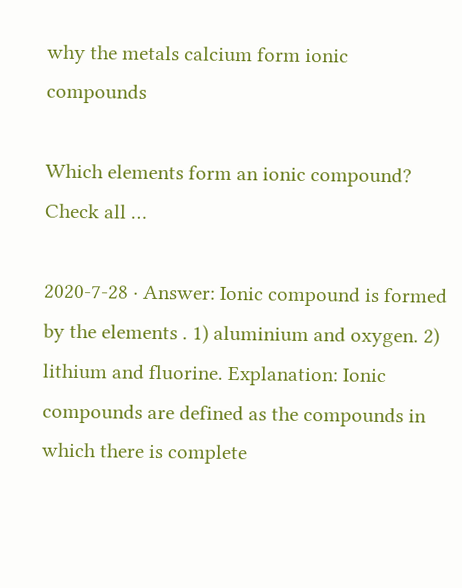why the metals calcium form ionic compounds

Which elements form an ionic compound? Check all …

2020-7-28 · Answer: Ionic compound is formed by the elements . 1) aluminium and oxygen. 2) lithium and fluorine. Explanation: Ionic compounds are defined as the compounds in which there is complete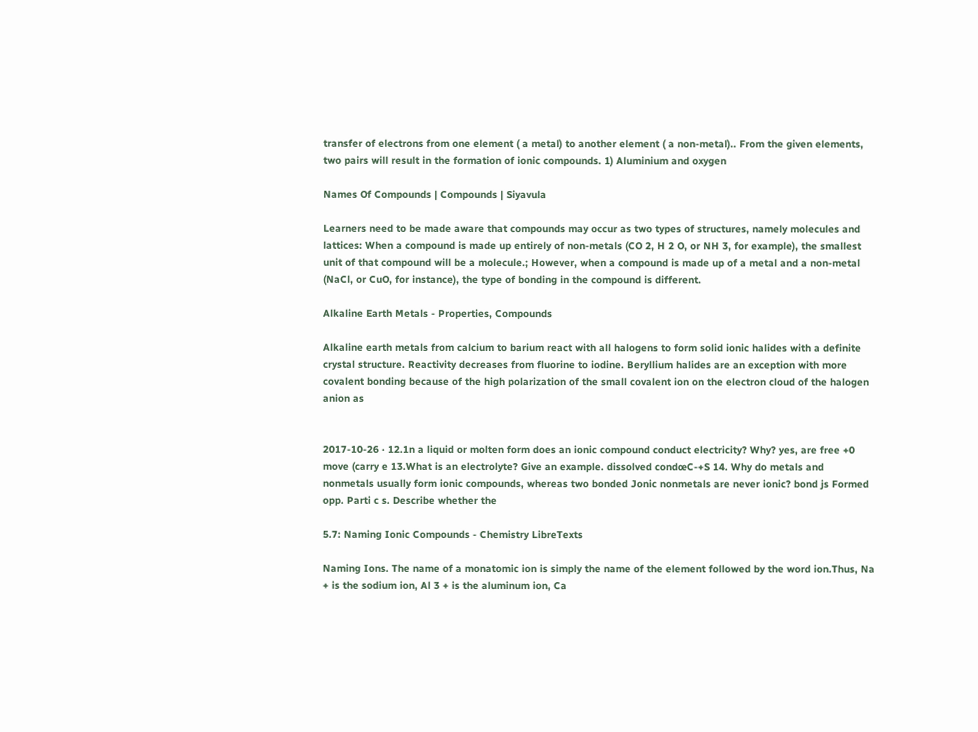transfer of electrons from one element ( a metal) to another element ( a non-metal).. From the given elements, two pairs will result in the formation of ionic compounds. 1) Aluminium and oxygen

Names Of Compounds | Compounds | Siyavula

Learners need to be made aware that compounds may occur as two types of structures, namely molecules and lattices: When a compound is made up entirely of non-metals (CO 2, H 2 O, or NH 3, for example), the smallest unit of that compound will be a molecule.; However, when a compound is made up of a metal and a non-metal (NaCl, or CuO, for instance), the type of bonding in the compound is different.

Alkaline Earth Metals - Properties, Compounds

Alkaline earth metals from calcium to barium react with all halogens to form solid ionic halides with a definite crystal structure. Reactivity decreases from fluorine to iodine. Beryllium halides are an exception with more covalent bonding because of the high polarization of the small covalent ion on the electron cloud of the halogen anion as


2017-10-26 · 12.1n a liquid or molten form does an ionic compound conduct electricity? Why? yes, are free +0 move (carry e 13.What is an electrolyte? Give an example. dissolved condœC-+S 14. Why do metals and nonmetals usually form ionic compounds, whereas two bonded Jonic nonmetals are never ionic? bond js Formed opp. Parti c s. Describe whether the

5.7: Naming Ionic Compounds - Chemistry LibreTexts

Naming Ions. The name of a monatomic ion is simply the name of the element followed by the word ion.Thus, Na + is the sodium ion, Al 3 + is the aluminum ion, Ca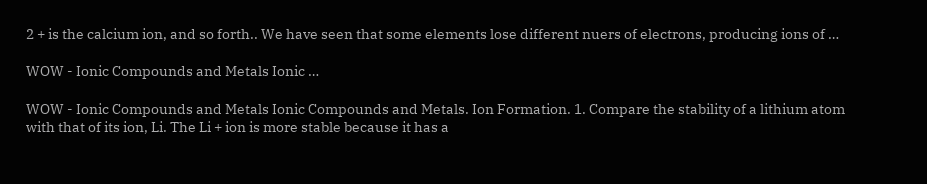2 + is the calcium ion, and so forth.. We have seen that some elements lose different nuers of electrons, producing ions of …

WOW - Ionic Compounds and Metals Ionic …

WOW - Ionic Compounds and Metals Ionic Compounds and Metals. Ion Formation. 1. Compare the stability of a lithium atom with that of its ion, Li. The Li + ion is more stable because it has a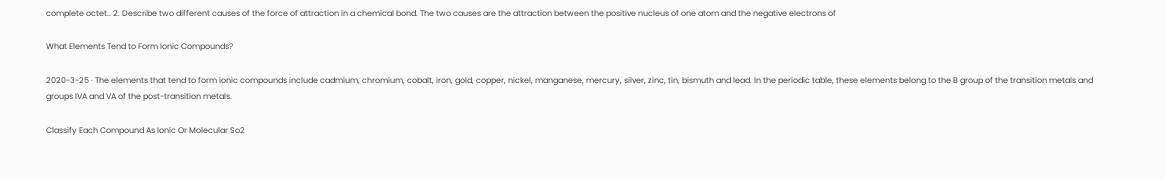complete octet.. 2. Describe two different causes of the force of attraction in a chemical bond. The two causes are the attraction between the positive nucleus of one atom and the negative electrons of

What Elements Tend to Form Ionic Compounds?

2020-3-25 · The elements that tend to form ionic compounds include cadmium, chromium, cobalt, iron, gold, copper, nickel, manganese, mercury, silver, zinc, tin, bismuth and lead. In the periodic table, these elements belong to the B group of the transition metals and groups IVA and VA of the post-transition metals.

Classify Each Compound As Ionic Or Molecular So2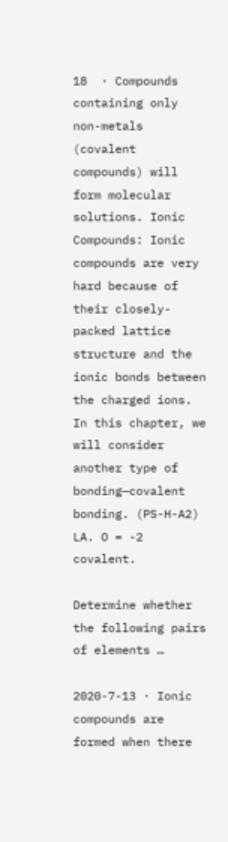18  · Compounds containing only non-metals (covalent compounds) will form molecular solutions. Ionic Compounds: Ionic compounds are very hard because of their closely-packed lattice structure and the ionic bonds between the charged ions. In this chapter, we will consider another type of bonding—covalent bonding. (PS-H-A2) LA. O = -2 covalent.

Determine whether the following pairs of elements …

2020-7-13 · Ionic compounds are formed when there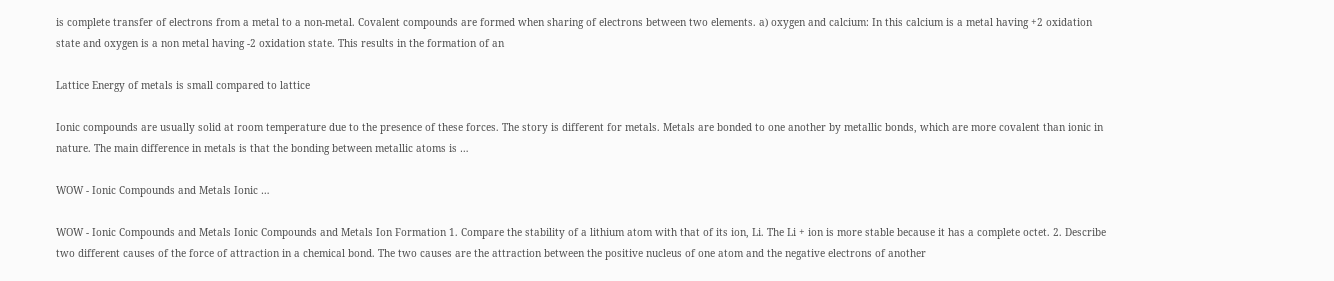is complete transfer of electrons from a metal to a non-metal. Covalent compounds are formed when sharing of electrons between two elements. a) oxygen and calcium: In this calcium is a metal having +2 oxidation state and oxygen is a non metal having -2 oxidation state. This results in the formation of an

Lattice Energy of metals is small compared to lattice

Ionic compounds are usually solid at room temperature due to the presence of these forces. The story is different for metals. Metals are bonded to one another by metallic bonds, which are more covalent than ionic in nature. The main difference in metals is that the bonding between metallic atoms is …

WOW - Ionic Compounds and Metals Ionic …

WOW - Ionic Compounds and Metals Ionic Compounds and Metals Ion Formation 1. Compare the stability of a lithium atom with that of its ion, Li. The Li + ion is more stable because it has a complete octet. 2. Describe two different causes of the force of attraction in a chemical bond. The two causes are the attraction between the positive nucleus of one atom and the negative electrons of another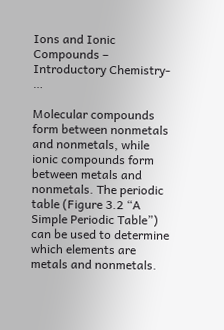Ions and Ionic Compounds – Introductory Chemistry- …

Molecular compounds form between nonmetals and nonmetals, while ionic compounds form between metals and nonmetals. The periodic table (Figure 3.2 “A Simple Periodic Table”) can be used to determine which elements are metals and nonmetals.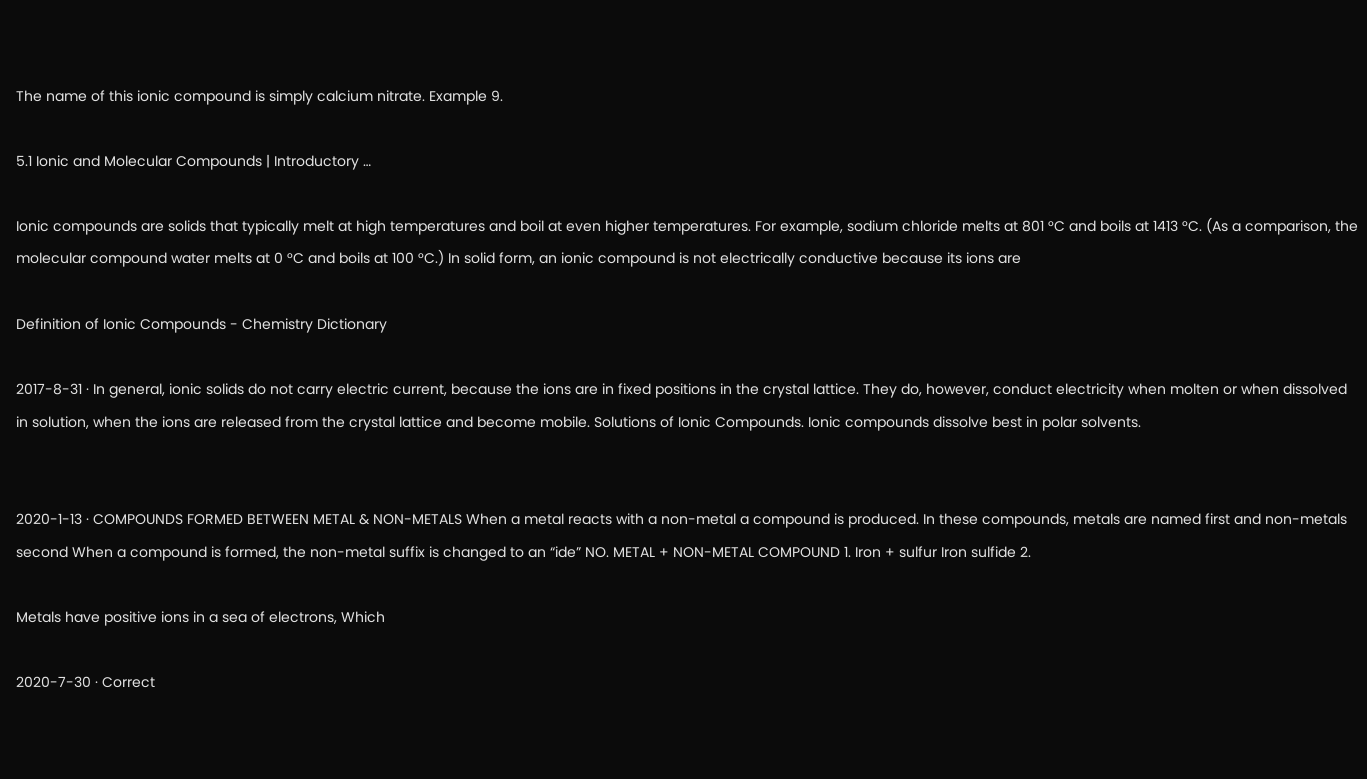The name of this ionic compound is simply calcium nitrate. Example 9.

5.1 Ionic and Molecular Compounds | Introductory …

Ionic compounds are solids that typically melt at high temperatures and boil at even higher temperatures. For example, sodium chloride melts at 801 °C and boils at 1413 °C. (As a comparison, the molecular compound water melts at 0 °C and boils at 100 °C.) In solid form, an ionic compound is not electrically conductive because its ions are

Definition of Ionic Compounds - Chemistry Dictionary

2017-8-31 · In general, ionic solids do not carry electric current, because the ions are in fixed positions in the crystal lattice. They do, however, conduct electricity when molten or when dissolved in solution, when the ions are released from the crystal lattice and become mobile. Solutions of Ionic Compounds. Ionic compounds dissolve best in polar solvents.


2020-1-13 · COMPOUNDS FORMED BETWEEN METAL & NON-METALS When a metal reacts with a non-metal a compound is produced. In these compounds, metals are named first and non-metals second When a compound is formed, the non-metal suffix is changed to an “ide” NO. METAL + NON-METAL COMPOUND 1. Iron + sulfur Iron sulfide 2.

Metals have positive ions in a sea of electrons, Which

2020-7-30 · Correct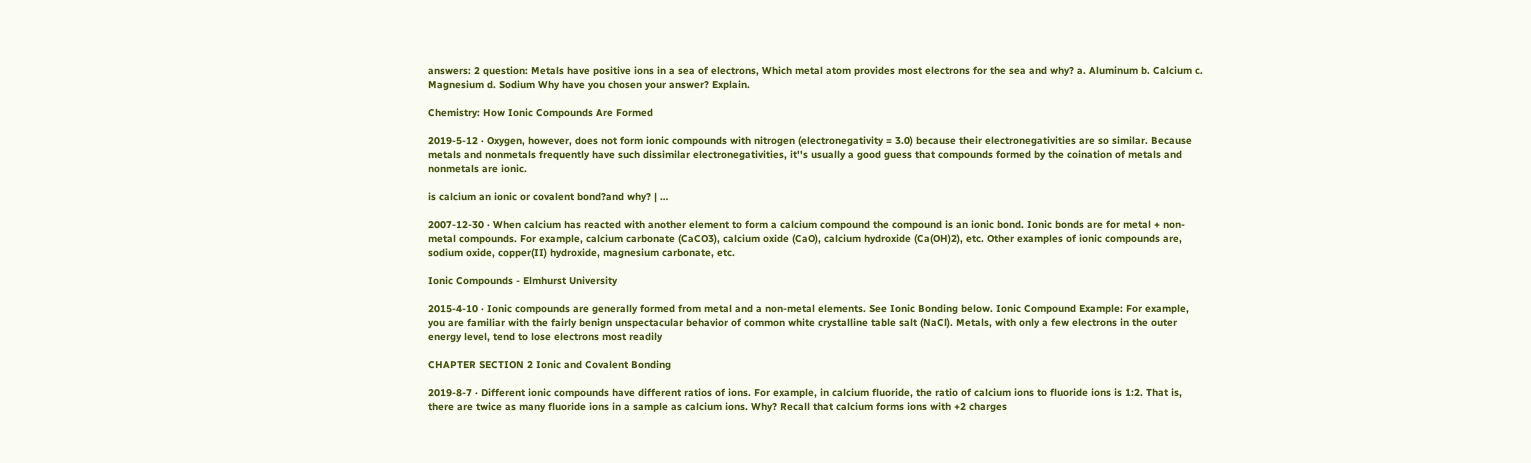answers: 2 question: Metals have positive ions in a sea of electrons, Which metal atom provides most electrons for the sea and why? a. Aluminum b. Calcium c. Magnesium d. Sodium Why have you chosen your answer? Explain.

Chemistry: How Ionic Compounds Are Formed

2019-5-12 · Oxygen, however, does not form ionic compounds with nitrogen (electronegativity = 3.0) because their electronegativities are so similar. Because metals and nonmetals frequently have such dissimilar electronegativities, it''s usually a good guess that compounds formed by the coination of metals and nonmetals are ionic.

is calcium an ionic or covalent bond?and why? | …

2007-12-30 · When calcium has reacted with another element to form a calcium compound the compound is an ionic bond. Ionic bonds are for metal + non-metal compounds. For example, calcium carbonate (CaCO3), calcium oxide (CaO), calcium hydroxide (Ca(OH)2), etc. Other examples of ionic compounds are, sodium oxide, copper(II) hydroxide, magnesium carbonate, etc.

Ionic Compounds - Elmhurst University

2015-4-10 · Ionic compounds are generally formed from metal and a non-metal elements. See Ionic Bonding below. Ionic Compound Example: For example, you are familiar with the fairly benign unspectacular behavior of common white crystalline table salt (NaCl). Metals, with only a few electrons in the outer energy level, tend to lose electrons most readily

CHAPTER SECTION 2 Ionic and Covalent Bonding

2019-8-7 · Different ionic compounds have different ratios of ions. For example, in calcium fluoride, the ratio of calcium ions to fluoride ions is 1:2. That is, there are twice as many fluoride ions in a sample as calcium ions. Why? Recall that calcium forms ions with +2 charges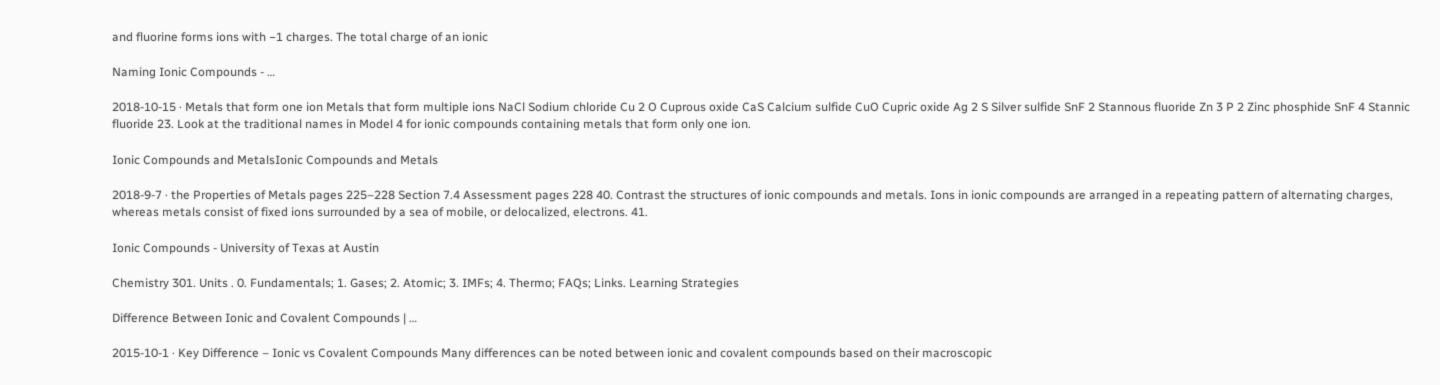and fluorine forms ions with −1 charges. The total charge of an ionic

Naming Ionic Compounds - …

2018-10-15 · Metals that form one ion Metals that form multiple ions NaCl Sodium chloride Cu 2 O Cuprous oxide CaS Calcium sulfide CuO Cupric oxide Ag 2 S Silver sulfide SnF 2 Stannous fluoride Zn 3 P 2 Zinc phosphide SnF 4 Stannic fluoride 23. Look at the traditional names in Model 4 for ionic compounds containing metals that form only one ion.

Ionic Compounds and MetalsIonic Compounds and Metals

2018-9-7 · the Properties of Metals pages 225–228 Section 7.4 Assessment pages 228 40. Contrast the structures of ionic compounds and metals. Ions in ionic compounds are arranged in a repeating pattern of alternating charges, whereas metals consist of fixed ions surrounded by a sea of mobile, or delocalized, electrons. 41.

Ionic Compounds - University of Texas at Austin

Chemistry 301. Units . 0. Fundamentals; 1. Gases; 2. Atomic; 3. IMFs; 4. Thermo; FAQs; Links. Learning Strategies

Difference Between Ionic and Covalent Compounds | …

2015-10-1 · Key Difference – Ionic vs Covalent Compounds Many differences can be noted between ionic and covalent compounds based on their macroscopic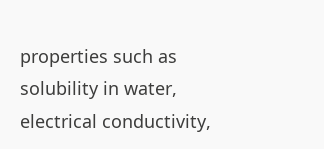properties such as solubility in water, electrical conductivity,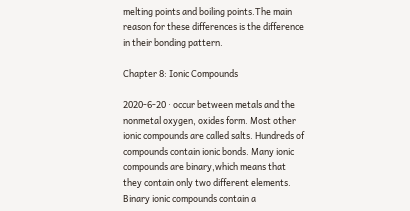melting points and boiling points.The main reason for these differences is the difference in their bonding pattern.

Chapter 8: Ionic Compounds

2020-6-20 · occur between metals and the nonmetal oxygen, oxides form. Most other ionic compounds are called salts. Hundreds of compounds contain ionic bonds. Many ionic compounds are binary,which means that they contain only two different elements. Binary ionic compounds contain a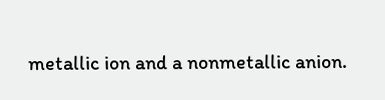metallic ion and a nonmetallic anion.